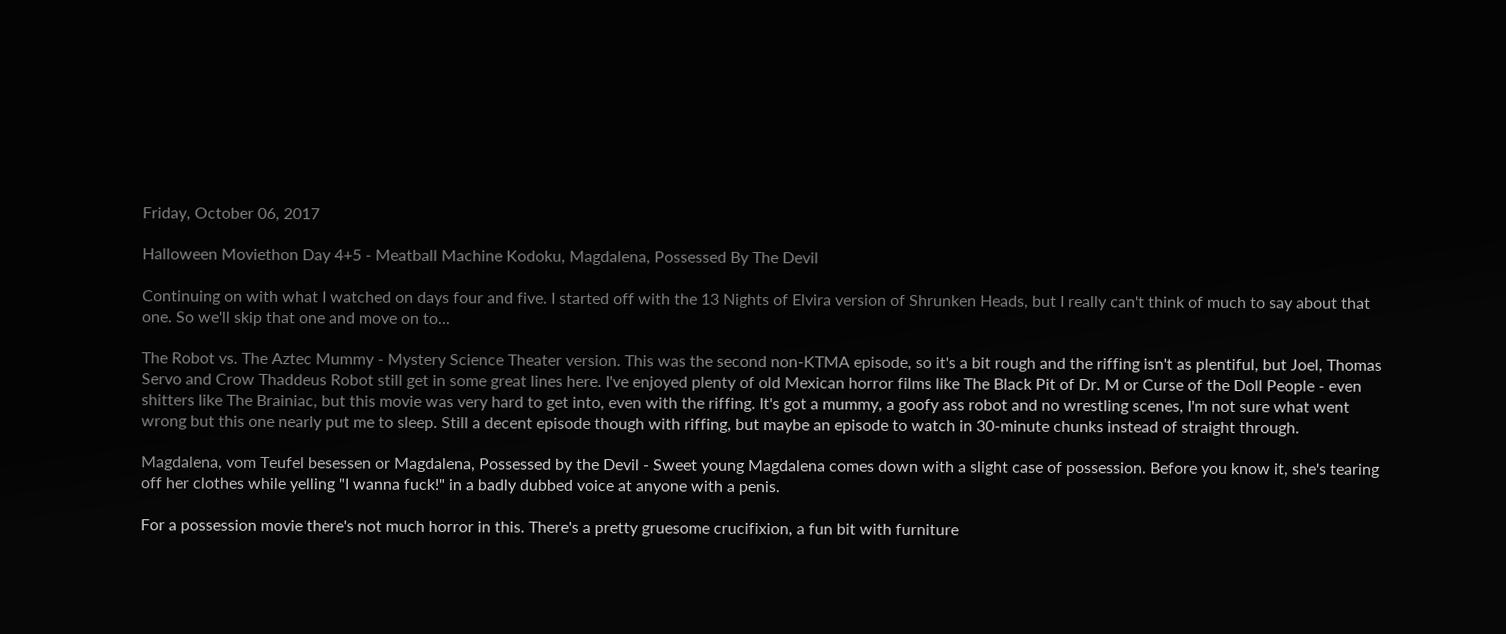Friday, October 06, 2017

Halloween Moviethon Day 4+5 - Meatball Machine Kodoku, Magdalena, Possessed By The Devil

Continuing on with what I watched on days four and five. I started off with the 13 Nights of Elvira version of Shrunken Heads, but I really can't think of much to say about that one. So we'll skip that one and move on to...

The Robot vs. The Aztec Mummy - Mystery Science Theater version. This was the second non-KTMA episode, so it's a bit rough and the riffing isn't as plentiful, but Joel, Thomas Servo and Crow Thaddeus Robot still get in some great lines here. I've enjoyed plenty of old Mexican horror films like The Black Pit of Dr. M or Curse of the Doll People - even shitters like The Brainiac, but this movie was very hard to get into, even with the riffing. It's got a mummy, a goofy ass robot and no wrestling scenes, I'm not sure what went wrong but this one nearly put me to sleep. Still a decent episode though with riffing, but maybe an episode to watch in 30-minute chunks instead of straight through.

Magdalena, vom Teufel besessen or Magdalena, Possessed by the Devil - Sweet young Magdalena comes down with a slight case of possession. Before you know it, she's tearing off her clothes while yelling "I wanna fuck!" in a badly dubbed voice at anyone with a penis.

For a possession movie there's not much horror in this. There's a pretty gruesome crucifixion, a fun bit with furniture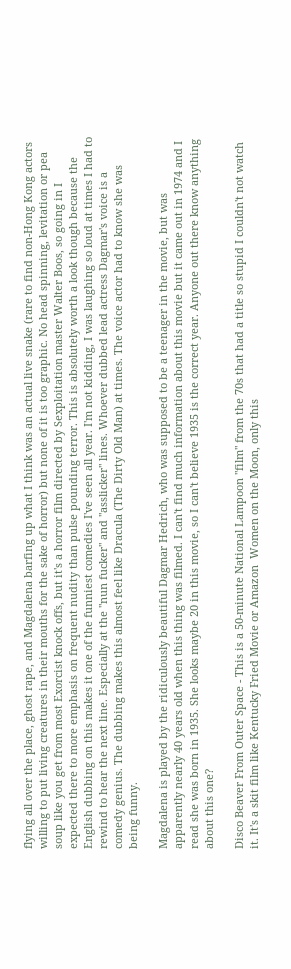flying all over the place, ghost rape, and Magdalena barfing up what I think was an actual live snake (rare to find non-Hong Kong actors willing to put living creatures in their mouths for the sake of horror) but none of it is too graphic. No head spinning, levitation or pea soup like you get from most Exorcist knock offs, but it's a horror film directed by Sexploitation master Walter Boos, so going in I expected there to more emphasis on frequent nudity than pulse pounding terror. This is absolutely worth a look though because the English dubbing on this makes it one of the funniest comedies I've seen all year. I'm not kidding, I was laughing so loud at times I had to rewind to hear the next line. Especially at the "nun fucker" and "asslicker" lines. Whoever dubbed lead actress Dagmar's voice is a comedy genius. The dubbing makes this almost feel like Dracula (The Dirty Old Man) at times. The voice actor had to know she was being funny.

Magdalena is played by the ridiculously beautiful Dagmar Hedrich, who was supposed to be a teenager in the movie, but was apparently nearly 40 years old when this thing was filmed. I can't find much information about this movie but it came out in 1974 and I read she was born in 1935. She looks maybe 20 in this movie, so I can't believe 1935 is the correct year. Anyone out there know anything about this one?

Disco Beaver From Outer Space - This is a 50-minute National Lampoon "film" from the 70s that had a title so stupid I couldn't not watch it. It's a skit film like Kentucky Fried Movie or Amazon  Women on the Moon, only this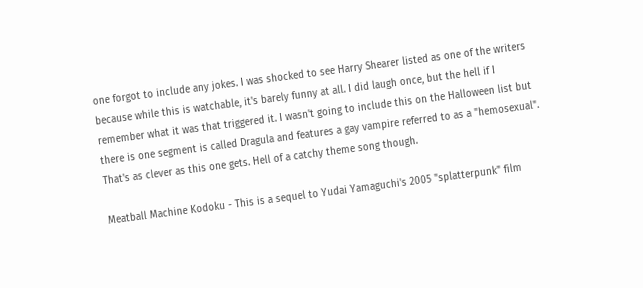one forgot to include any jokes. I was shocked to see Harry Shearer listed as one of the writers because while this is watchable, it's barely funny at all. I did laugh once, but the hell if I remember what it was that triggered it. I wasn't going to include this on the Halloween list but there is one segment is called Dragula and features a gay vampire referred to as a "hemosexual". That's as clever as this one gets. Hell of a catchy theme song though.

Meatball Machine Kodoku - This is a sequel to Yudai Yamaguchi's 2005 "splatterpunk" film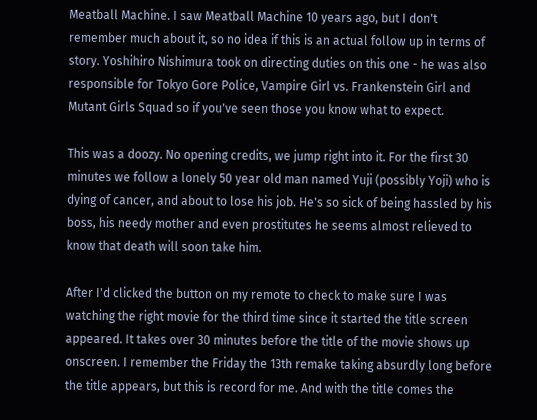Meatball Machine. I saw Meatball Machine 10 years ago, but I don't remember much about it, so no idea if this is an actual follow up in terms of story. Yoshihiro Nishimura took on directing duties on this one - he was also responsible for Tokyo Gore Police, Vampire Girl vs. Frankenstein Girl and Mutant Girls Squad so if you've seen those you know what to expect.

This was a doozy. No opening credits, we jump right into it. For the first 30 minutes we follow a lonely 50 year old man named Yuji (possibly Yoji) who is dying of cancer, and about to lose his job. He's so sick of being hassled by his boss, his needy mother and even prostitutes he seems almost relieved to know that death will soon take him.

After I'd clicked the button on my remote to check to make sure I was watching the right movie for the third time since it started the title screen appeared. It takes over 30 minutes before the title of the movie shows up onscreen. I remember the Friday the 13th remake taking absurdly long before the title appears, but this is record for me. And with the title comes the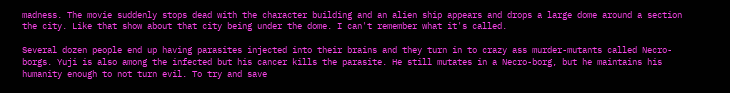madness. The movie suddenly stops dead with the character building and an alien ship appears and drops a large dome around a section the city. Like that show about that city being under the dome. I can't remember what it's called.

Several dozen people end up having parasites injected into their brains and they turn in to crazy ass murder-mutants called Necro-borgs. Yuji is also among the infected but his cancer kills the parasite. He still mutates in a Necro-borg, but he maintains his humanity enough to not turn evil. To try and save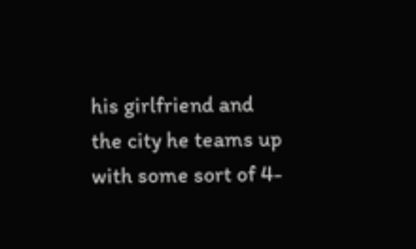his girlfriend and the city he teams up with some sort of 4-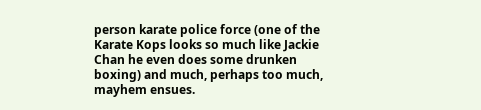person karate police force (one of the Karate Kops looks so much like Jackie Chan he even does some drunken boxing) and much, perhaps too much, mayhem ensues.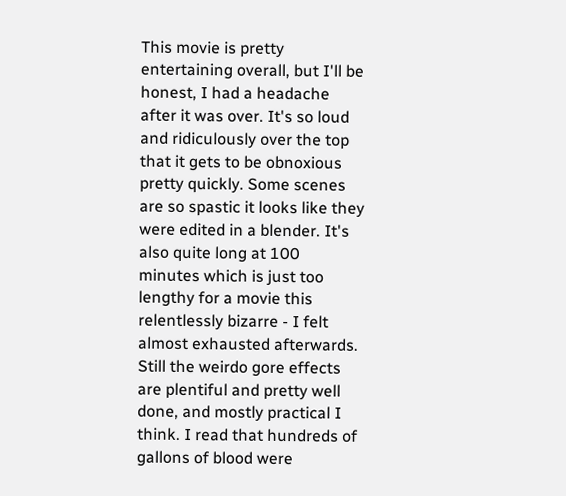This movie is pretty entertaining overall, but I'll be honest, I had a headache after it was over. It's so loud and ridiculously over the top that it gets to be obnoxious pretty quickly. Some scenes are so spastic it looks like they were edited in a blender. It's also quite long at 100 minutes which is just too lengthy for a movie this relentlessly bizarre - I felt almost exhausted afterwards. Still the weirdo gore effects are plentiful and pretty well done, and mostly practical I think. I read that hundreds of gallons of blood were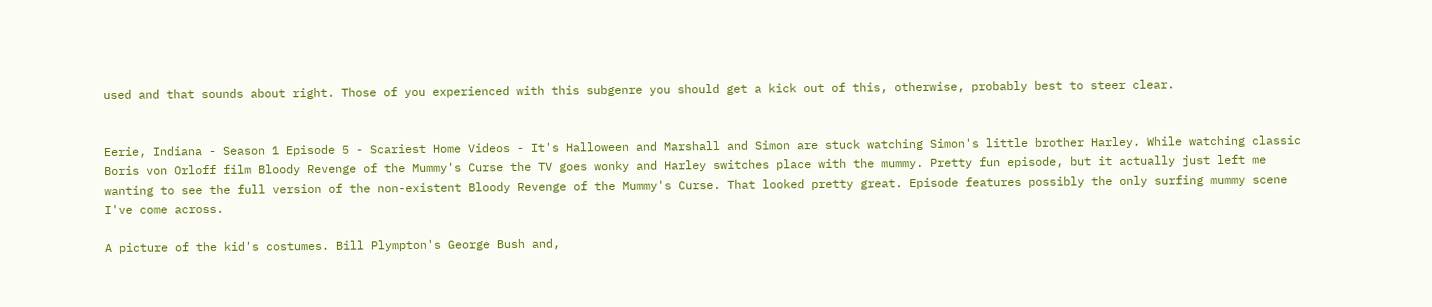used and that sounds about right. Those of you experienced with this subgenre you should get a kick out of this, otherwise, probably best to steer clear.


Eerie, Indiana - Season 1 Episode 5 - Scariest Home Videos - It's Halloween and Marshall and Simon are stuck watching Simon's little brother Harley. While watching classic Boris von Orloff film Bloody Revenge of the Mummy's Curse the TV goes wonky and Harley switches place with the mummy. Pretty fun episode, but it actually just left me wanting to see the full version of the non-existent Bloody Revenge of the Mummy's Curse. That looked pretty great. Episode features possibly the only surfing mummy scene I've come across.

A picture of the kid's costumes. Bill Plympton's George Bush and,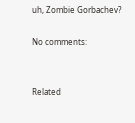uh, Zombie Gorbachev?

No comments:


Related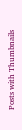Posts with Thumbnails